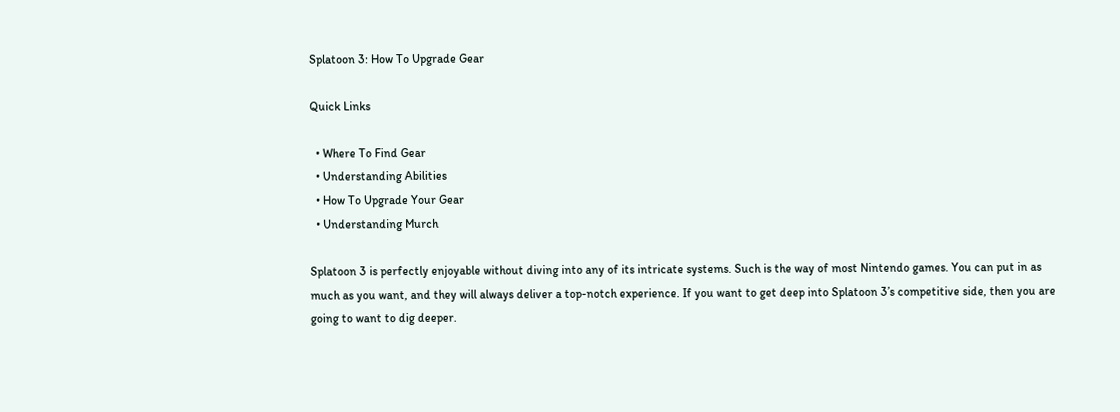Splatoon 3: How To Upgrade Gear

Quick Links

  • Where To Find Gear
  • Understanding Abilities
  • How To Upgrade Your Gear
  • Understanding Murch

Splatoon 3 is perfectly enjoyable without diving into any of its intricate systems. Such is the way of most Nintendo games. You can put in as much as you want, and they will always deliver a top-notch experience. If you want to get deep into Splatoon 3’s competitive side, then you are going to want to dig deeper.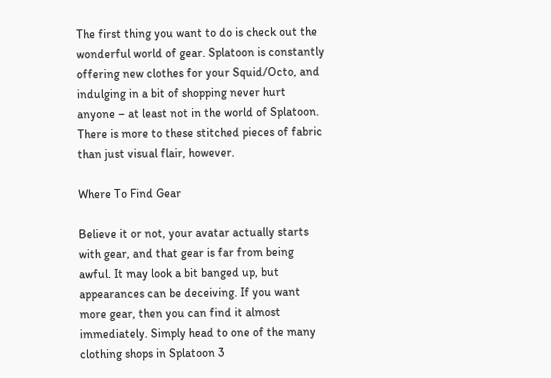The first thing you want to do is check out the wonderful world of gear. Splatoon is constantly offering new clothes for your Squid/Octo, and indulging in a bit of shopping never hurt anyone – at least not in the world of Splatoon. There is more to these stitched pieces of fabric than just visual flair, however.

Where To Find Gear

Believe it or not, your avatar actually starts with gear, and that gear is far from being awful. It may look a bit banged up, but appearances can be deceiving. If you want more gear, then you can find it almost immediately. Simply head to one of the many clothing shops in Splatoon 3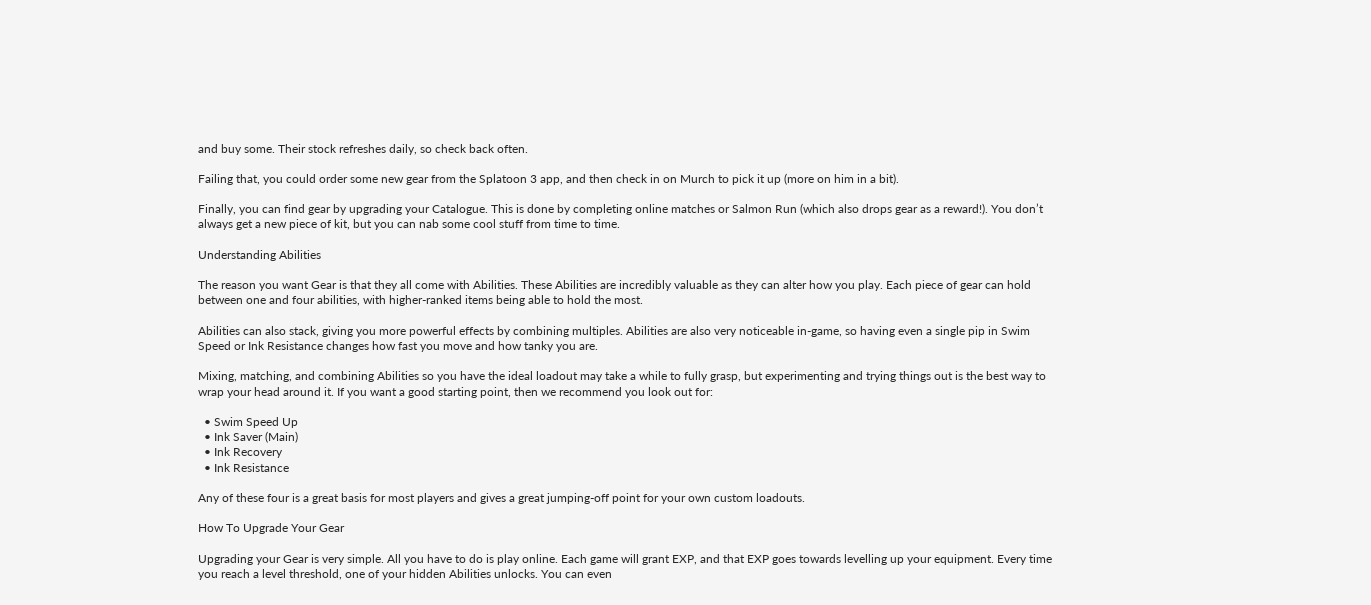and buy some. Their stock refreshes daily, so check back often.

Failing that, you could order some new gear from the Splatoon 3 app, and then check in on Murch to pick it up (more on him in a bit).

Finally, you can find gear by upgrading your Catalogue. This is done by completing online matches or Salmon Run (which also drops gear as a reward!). You don’t always get a new piece of kit, but you can nab some cool stuff from time to time.

Understanding Abilities

The reason you want Gear is that they all come with Abilities. These Abilities are incredibly valuable as they can alter how you play. Each piece of gear can hold between one and four abilities, with higher-ranked items being able to hold the most.

Abilities can also stack, giving you more powerful effects by combining multiples. Abilities are also very noticeable in-game, so having even a single pip in Swim Speed or Ink Resistance changes how fast you move and how tanky you are.

Mixing, matching, and combining Abilities so you have the ideal loadout may take a while to fully grasp, but experimenting and trying things out is the best way to wrap your head around it. If you want a good starting point, then we recommend you look out for:

  • Swim Speed Up
  • Ink Saver (Main)
  • Ink Recovery
  • Ink Resistance

Any of these four is a great basis for most players and gives a great jumping-off point for your own custom loadouts.

How To Upgrade Your Gear

Upgrading your Gear is very simple. All you have to do is play online. Each game will grant EXP, and that EXP goes towards levelling up your equipment. Every time you reach a level threshold, one of your hidden Abilities unlocks. You can even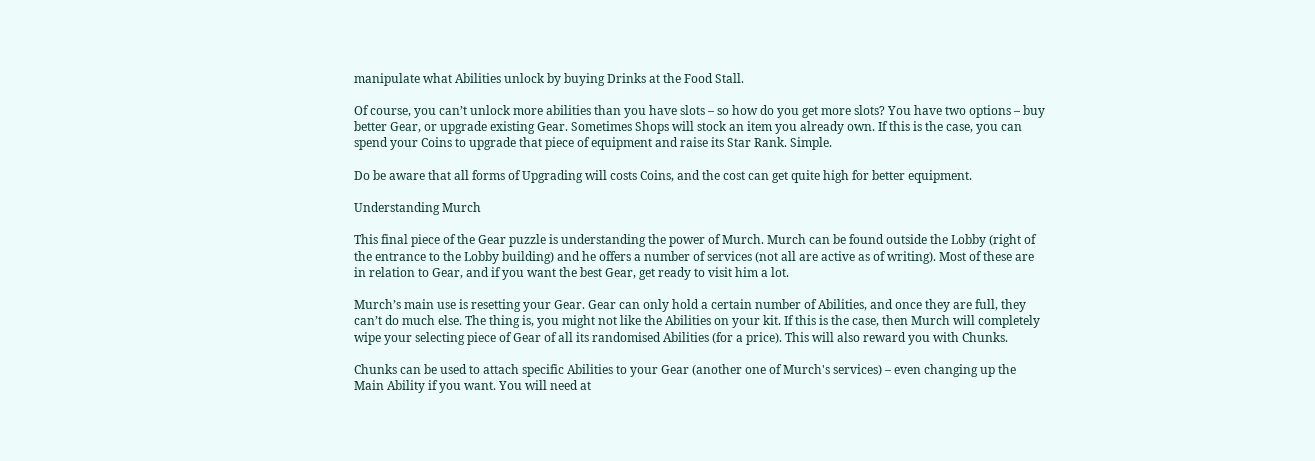manipulate what Abilities unlock by buying Drinks at the Food Stall.

Of course, you can’t unlock more abilities than you have slots – so how do you get more slots? You have two options – buy better Gear, or upgrade existing Gear. Sometimes Shops will stock an item you already own. If this is the case, you can spend your Coins to upgrade that piece of equipment and raise its Star Rank. Simple.

Do be aware that all forms of Upgrading will costs Coins, and the cost can get quite high for better equipment.

Understanding Murch

This final piece of the Gear puzzle is understanding the power of Murch. Murch can be found outside the Lobby (right of the entrance to the Lobby building) and he offers a number of services (not all are active as of writing). Most of these are in relation to Gear, and if you want the best Gear, get ready to visit him a lot.

Murch’s main use is resetting your Gear. Gear can only hold a certain number of Abilities, and once they are full, they can’t do much else. The thing is, you might not like the Abilities on your kit. If this is the case, then Murch will completely wipe your selecting piece of Gear of all its randomised Abilities (for a price). This will also reward you with Chunks.

Chunks can be used to attach specific Abilities to your Gear (another one of Murch's services) – even changing up the Main Ability if you want. You will need at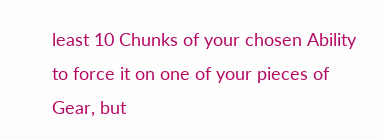least 10 Chunks of your chosen Ability to force it on one of your pieces of Gear, but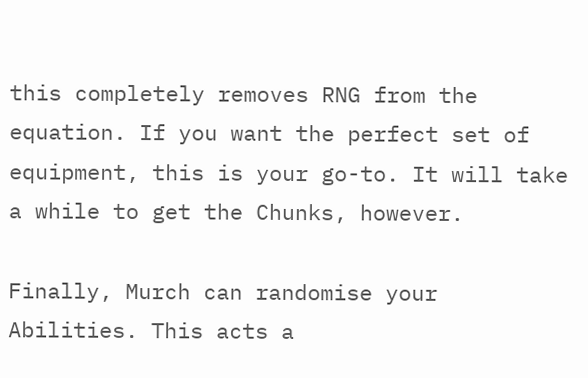this completely removes RNG from the equation. If you want the perfect set of equipment, this is your go-to. It will take a while to get the Chunks, however.

Finally, Murch can randomise your Abilities. This acts a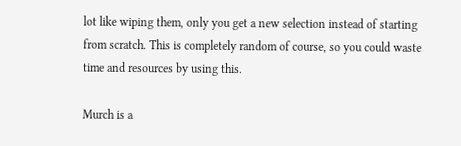lot like wiping them, only you get a new selection instead of starting from scratch. This is completely random of course, so you could waste time and resources by using this.

Murch is a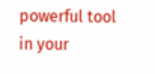powerful tool in your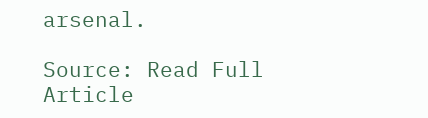arsenal.

Source: Read Full Article